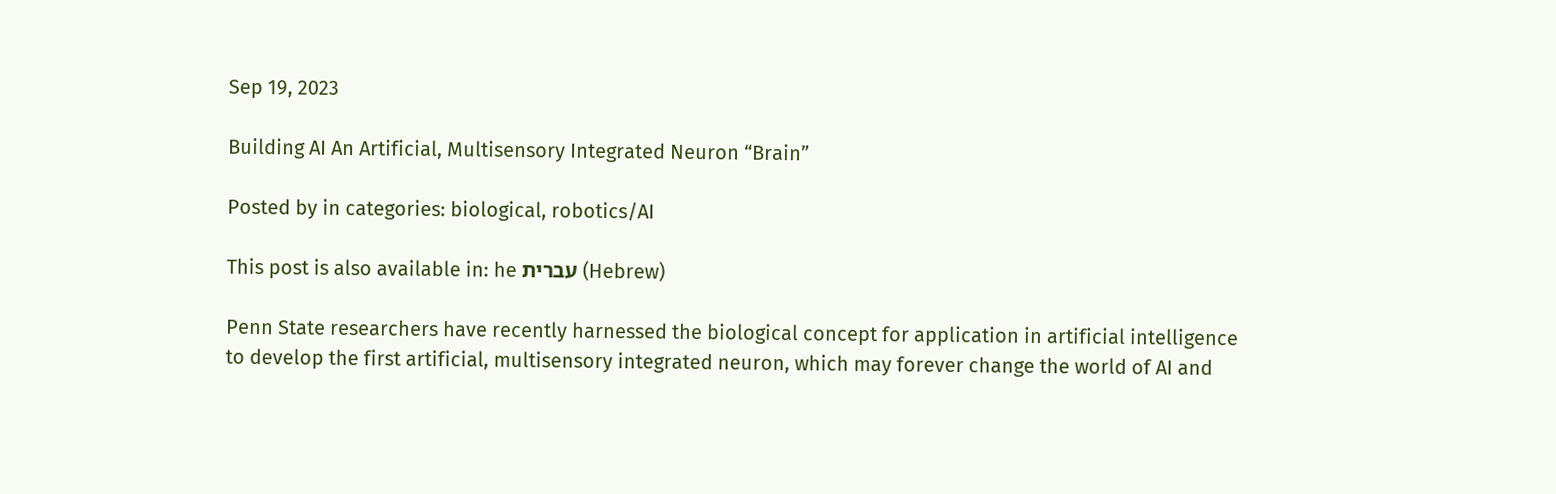Sep 19, 2023

Building AI An Artificial, Multisensory Integrated Neuron “Brain”

Posted by in categories: biological, robotics/AI

This post is also available in: he עברית (Hebrew)

Penn State researchers have recently harnessed the biological concept for application in artificial intelligence to develop the first artificial, multisensory integrated neuron, which may forever change the world of AI and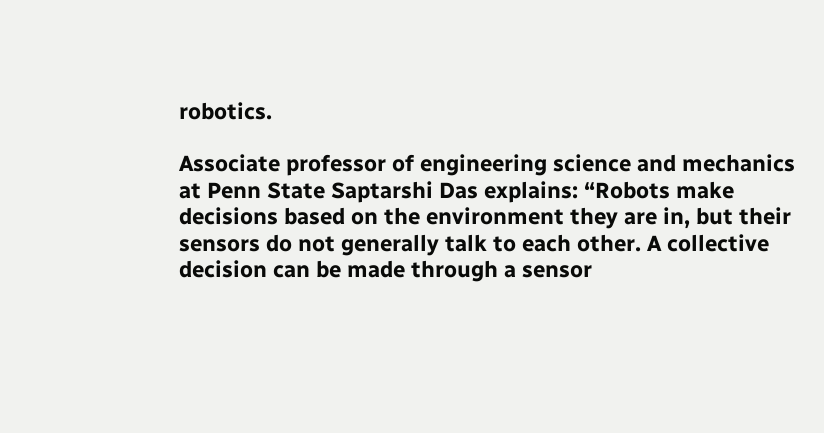robotics.

Associate professor of engineering science and mechanics at Penn State Saptarshi Das explains: “Robots make decisions based on the environment they are in, but their sensors do not generally talk to each other. A collective decision can be made through a sensor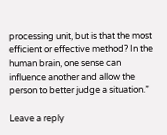processing unit, but is that the most efficient or effective method? In the human brain, one sense can influence another and allow the person to better judge a situation.”

Leave a reply